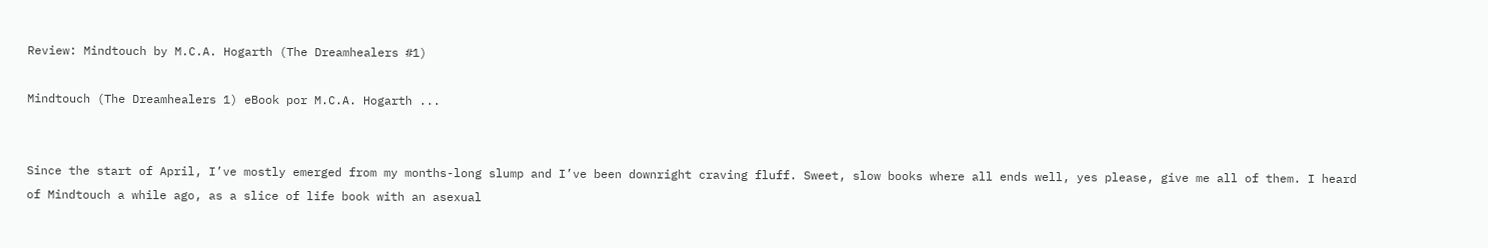Review: Mindtouch by M.C.A. Hogarth (The Dreamhealers #1)

Mindtouch (The Dreamhealers 1) eBook por M.C.A. Hogarth ...


Since the start of April, I’ve mostly emerged from my months-long slump and I’ve been downright craving fluff. Sweet, slow books where all ends well, yes please, give me all of them. I heard of Mindtouch a while ago, as a slice of life book with an asexual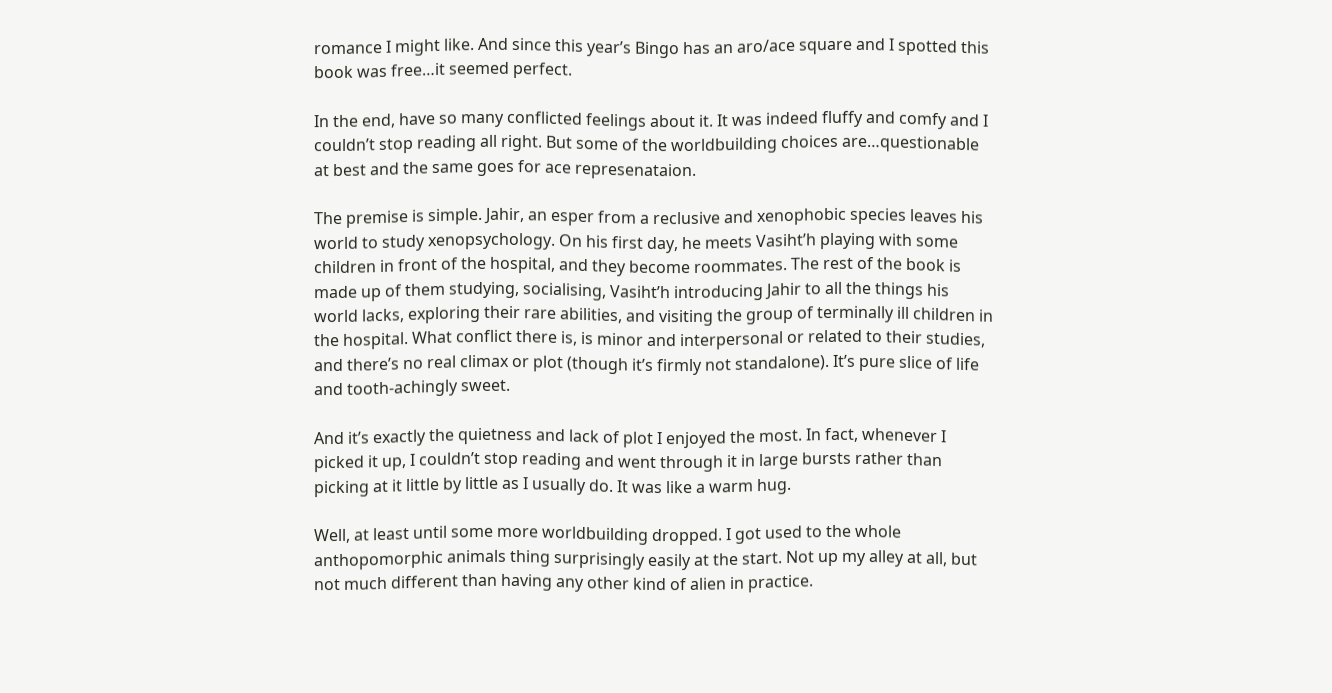romance I might like. And since this year’s Bingo has an aro/ace square and I spotted this book was free…it seemed perfect.

In the end, have so many conflicted feelings about it. It was indeed fluffy and comfy and I couldn’t stop reading all right. But some of the worldbuilding choices are…questionable at best and the same goes for ace represenataion.

The premise is simple. Jahir, an esper from a reclusive and xenophobic species leaves his world to study xenopsychology. On his first day, he meets Vasiht’h playing with some children in front of the hospital, and they become roommates. The rest of the book is made up of them studying, socialising, Vasiht’h introducing Jahir to all the things his world lacks, exploring their rare abilities, and visiting the group of terminally ill children in the hospital. What conflict there is, is minor and interpersonal or related to their studies, and there’s no real climax or plot (though it’s firmly not standalone). It’s pure slice of life and tooth-achingly sweet.

And it’s exactly the quietness and lack of plot I enjoyed the most. In fact, whenever I picked it up, I couldn’t stop reading and went through it in large bursts rather than picking at it little by little as I usually do. It was like a warm hug.

Well, at least until some more worldbuilding dropped. I got used to the whole anthopomorphic animals thing surprisingly easily at the start. Not up my alley at all, but not much different than having any other kind of alien in practice.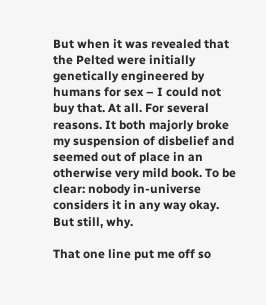But when it was revealed that the Pelted were initially genetically engineered by humans for sex – I could not buy that. At all. For several reasons. It both majorly broke my suspension of disbelief and seemed out of place in an otherwise very mild book. To be clear: nobody in-universe considers it in any way okay. But still, why.

That one line put me off so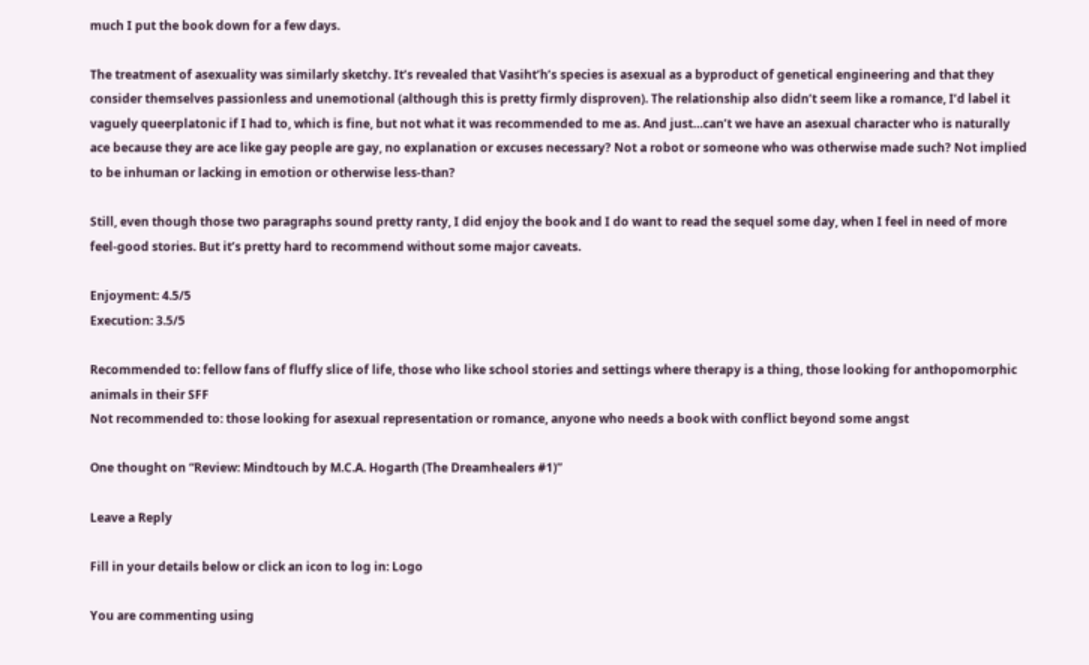much I put the book down for a few days.

The treatment of asexuality was similarly sketchy. It’s revealed that Vasiht’h’s species is asexual as a byproduct of genetical engineering and that they consider themselves passionless and unemotional (although this is pretty firmly disproven). The relationship also didn’t seem like a romance, I’d label it vaguely queerplatonic if I had to, which is fine, but not what it was recommended to me as. And just…can’t we have an asexual character who is naturally ace because they are ace like gay people are gay, no explanation or excuses necessary? Not a robot or someone who was otherwise made such? Not implied to be inhuman or lacking in emotion or otherwise less-than?

Still, even though those two paragraphs sound pretty ranty, I did enjoy the book and I do want to read the sequel some day, when I feel in need of more feel-good stories. But it’s pretty hard to recommend without some major caveats.

Enjoyment: 4.5/5
Execution: 3.5/5

Recommended to: fellow fans of fluffy slice of life, those who like school stories and settings where therapy is a thing, those looking for anthopomorphic animals in their SFF
Not recommended to: those looking for asexual representation or romance, anyone who needs a book with conflict beyond some angst

One thought on “Review: Mindtouch by M.C.A. Hogarth (The Dreamhealers #1)”

Leave a Reply

Fill in your details below or click an icon to log in: Logo

You are commenting using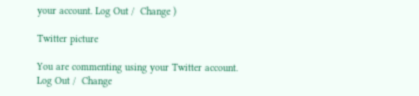your account. Log Out /  Change )

Twitter picture

You are commenting using your Twitter account. Log Out /  Change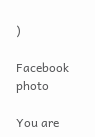)

Facebook photo

You are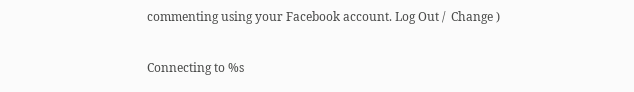commenting using your Facebook account. Log Out /  Change )

Connecting to %s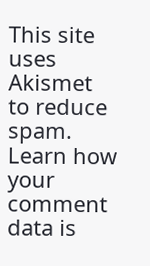This site uses Akismet to reduce spam. Learn how your comment data is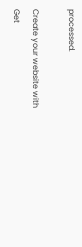processed.

Create your website with
Get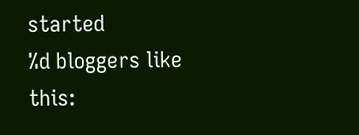started
%d bloggers like this: